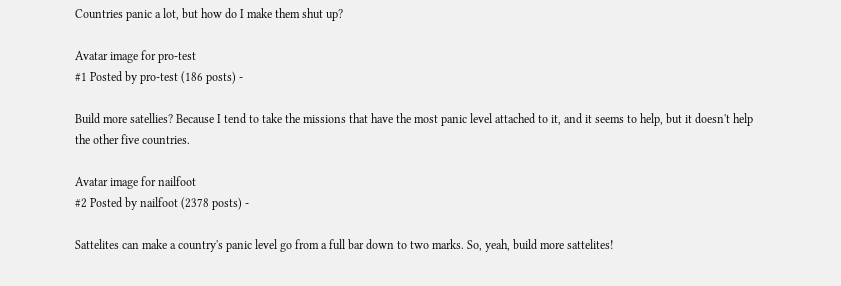Countries panic a lot, but how do I make them shut up?

Avatar image for pro-test
#1 Posted by pro-test (186 posts) -

Build more satellies? Because I tend to take the missions that have the most panic level attached to it, and it seems to help, but it doesn't help the other five countries.

Avatar image for nailfoot
#2 Posted by nailfoot (2378 posts) -

Sattelites can make a country's panic level go from a full bar down to two marks. So, yeah, build more sattelites!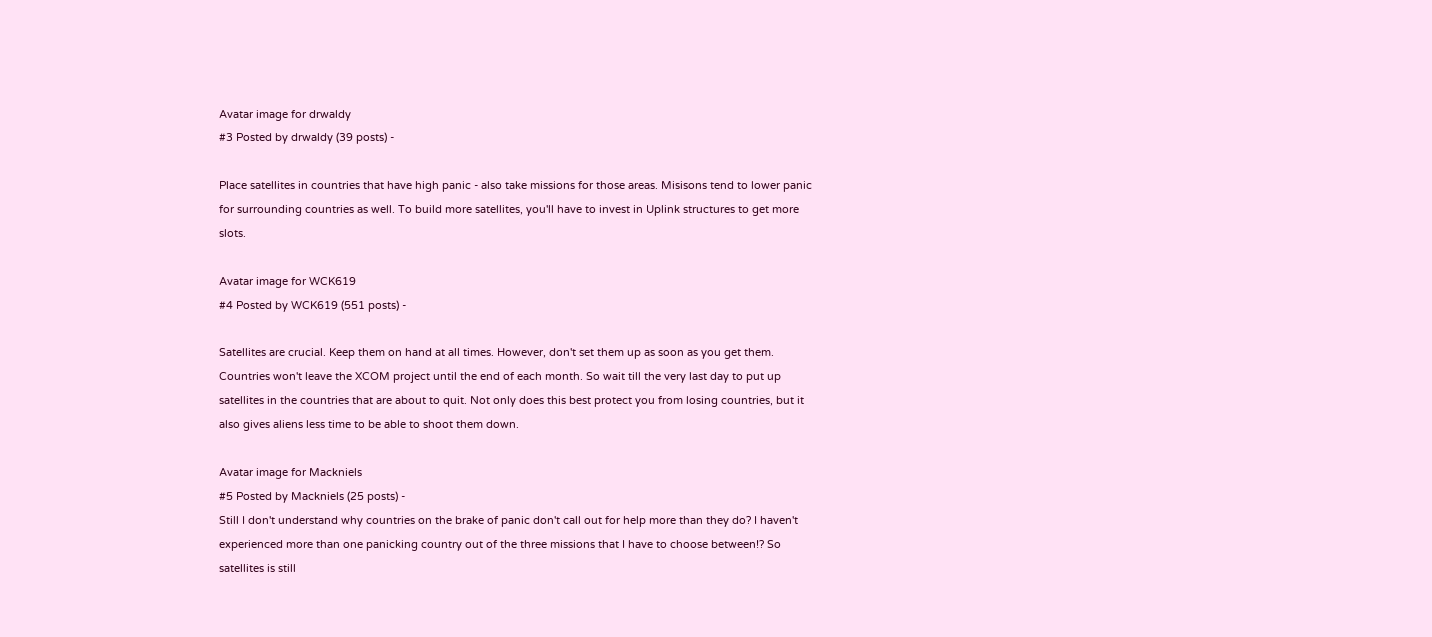Avatar image for drwaldy
#3 Posted by drwaldy (39 posts) -

Place satellites in countries that have high panic - also take missions for those areas. Misisons tend to lower panic for surrounding countries as well. To build more satellites, you'll have to invest in Uplink structures to get more slots.

Avatar image for WCK619
#4 Posted by WCK619 (551 posts) -

Satellites are crucial. Keep them on hand at all times. However, don't set them up as soon as you get them. Countries won't leave the XCOM project until the end of each month. So wait till the very last day to put up satellites in the countries that are about to quit. Not only does this best protect you from losing countries, but it also gives aliens less time to be able to shoot them down.

Avatar image for Mackniels
#5 Posted by Mackniels (25 posts) -
Still I don't understand why countries on the brake of panic don't call out for help more than they do? I haven't experienced more than one panicking country out of the three missions that I have to choose between!? So satellites is still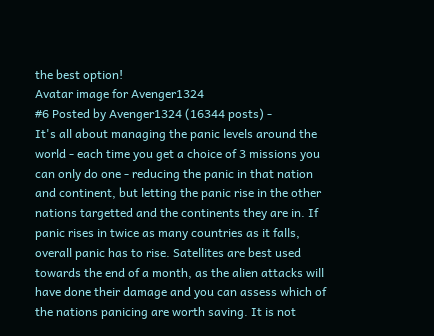the best option!
Avatar image for Avenger1324
#6 Posted by Avenger1324 (16344 posts) -
It's all about managing the panic levels around the world - each time you get a choice of 3 missions you can only do one - reducing the panic in that nation and continent, but letting the panic rise in the other nations targetted and the continents they are in. If panic rises in twice as many countries as it falls, overall panic has to rise. Satellites are best used towards the end of a month, as the alien attacks will have done their damage and you can assess which of the nations panicing are worth saving. It is not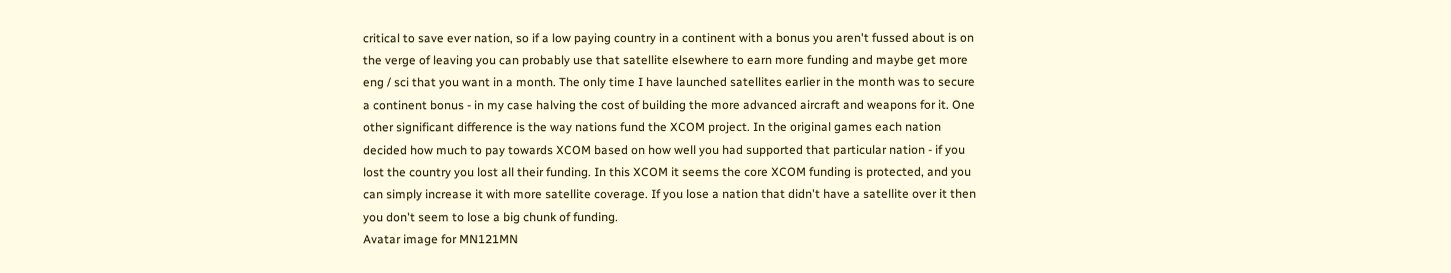critical to save ever nation, so if a low paying country in a continent with a bonus you aren't fussed about is on the verge of leaving you can probably use that satellite elsewhere to earn more funding and maybe get more eng / sci that you want in a month. The only time I have launched satellites earlier in the month was to secure a continent bonus - in my case halving the cost of building the more advanced aircraft and weapons for it. One other significant difference is the way nations fund the XCOM project. In the original games each nation decided how much to pay towards XCOM based on how well you had supported that particular nation - if you lost the country you lost all their funding. In this XCOM it seems the core XCOM funding is protected, and you can simply increase it with more satellite coverage. If you lose a nation that didn't have a satellite over it then you don't seem to lose a big chunk of funding.
Avatar image for MN121MN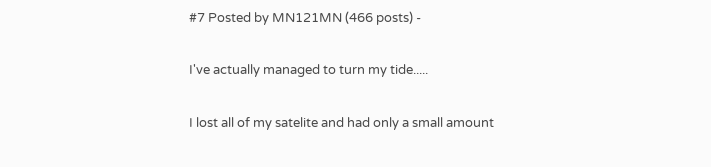#7 Posted by MN121MN (466 posts) -

I've actually managed to turn my tide.....

I lost all of my satelite and had only a small amount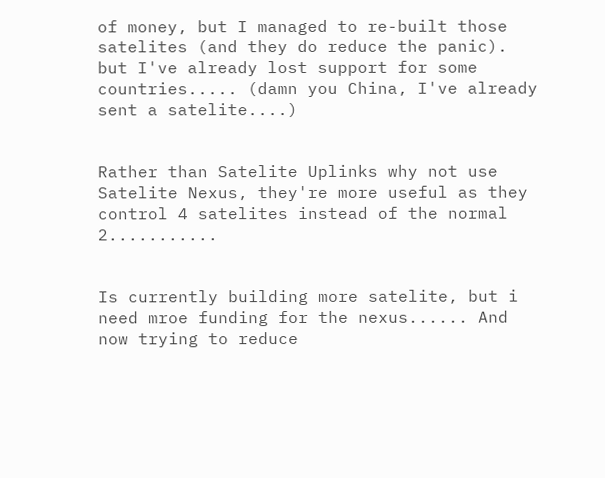of money, but I managed to re-built those satelites (and they do reduce the panic). but I've already lost support for some countries..... (damn you China, I've already sent a satelite....)


Rather than Satelite Uplinks why not use Satelite Nexus, they're more useful as they control 4 satelites instead of the normal 2...........


Is currently building more satelite, but i need mroe funding for the nexus...... And now trying to reduce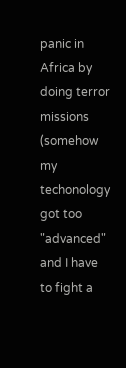panic in Africa by doing terror missions (somehow my techonology got too "advanced" and I have to fight a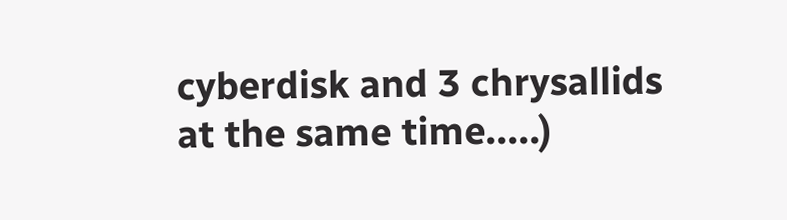cyberdisk and 3 chrysallids at the same time.....)